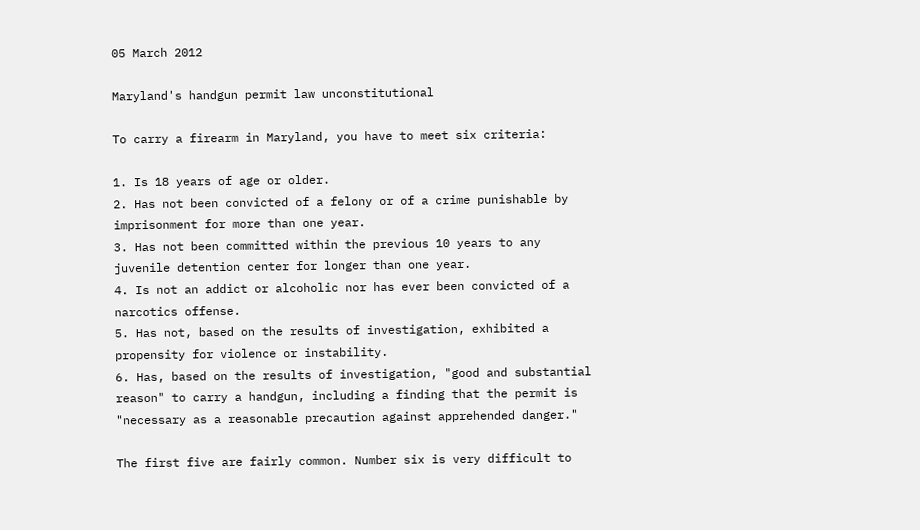05 March 2012

Maryland's handgun permit law unconstitutional

To carry a firearm in Maryland, you have to meet six criteria:

1. Is 18 years of age or older.
2. Has not been convicted of a felony or of a crime punishable by imprisonment for more than one year.
3. Has not been committed within the previous 10 years to any juvenile detention center for longer than one year.
4. Is not an addict or alcoholic nor has ever been convicted of a narcotics offense.
5. Has not, based on the results of investigation, exhibited a propensity for violence or instability.
6. Has, based on the results of investigation, "good and substantial reason" to carry a handgun, including a finding that the permit is "necessary as a reasonable precaution against apprehended danger."

The first five are fairly common. Number six is very difficult to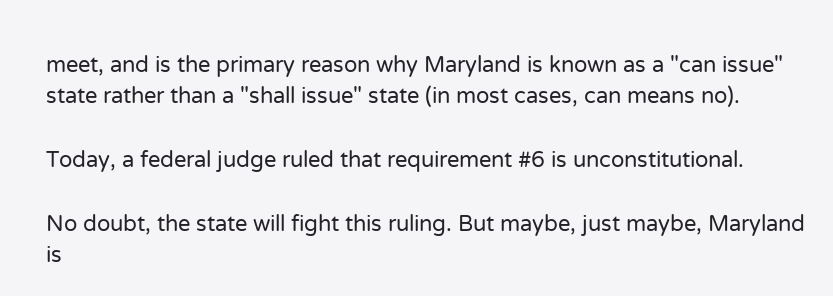meet, and is the primary reason why Maryland is known as a "can issue" state rather than a "shall issue" state (in most cases, can means no).

Today, a federal judge ruled that requirement #6 is unconstitutional.

No doubt, the state will fight this ruling. But maybe, just maybe, Maryland is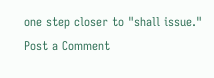one step closer to "shall issue."
Post a Comment